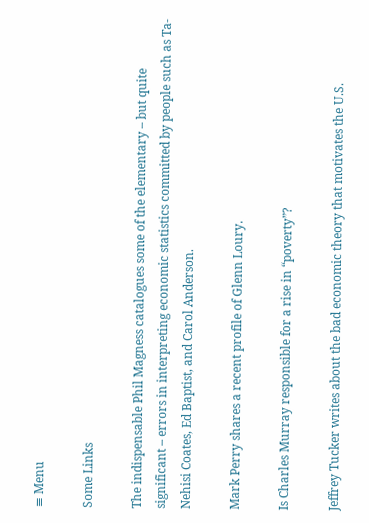≡ Menu

Some Links

The indispensable Phil Magness catalogues some of the elementary – but quite significant – errors in interpreting economic statistics committed by people such as Ta-Nehisi Coates, Ed Baptist, and Carol Anderson.

Mark Perry shares a recent profile of Glenn Loury.

Is Charles Murray responsible for a rise in “poverty”?

Jeffrey Tucker writes about the bad economic theory that motivates the U.S.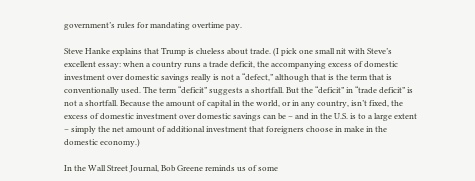government’s rules for mandating overtime pay.

Steve Hanke explains that Trump is clueless about trade. (I pick one small nit with Steve’s excellent essay: when a country runs a trade deficit, the accompanying excess of domestic investment over domestic savings really is not a “defect,” although that is the term that is conventionally used. The term “deficit” suggests a shortfall. But the “deficit” in “trade deficit” is not a shortfall. Because the amount of capital in the world, or in any country, isn’t fixed, the excess of domestic investment over domestic savings can be – and in the U.S. is to a large extent – simply the net amount of additional investment that foreigners choose in make in the domestic economy.)

In the Wall Street Journal, Bob Greene reminds us of some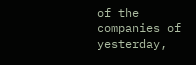of the companies of yesterday,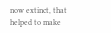now extinct, that helped to make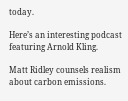today.

Here’s an interesting podcast featuring Arnold Kling.

Matt Ridley counsels realism about carbon emissions.